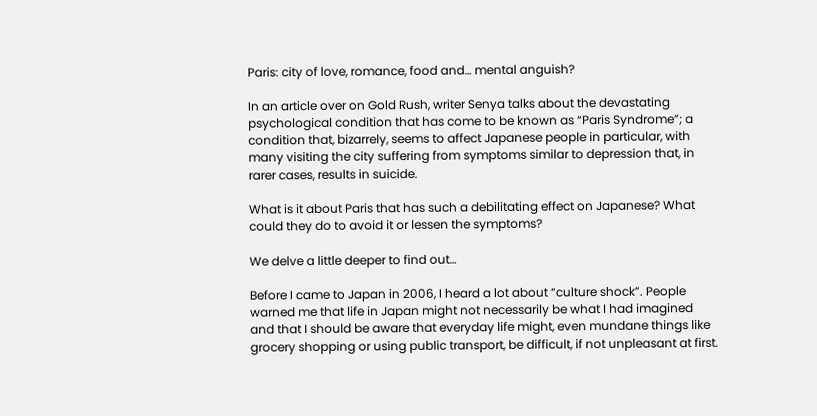Paris: city of love, romance, food and… mental anguish?

In an article over on Gold Rush, writer Senya talks about the devastating psychological condition that has come to be known as “Paris Syndrome”; a condition that, bizarrely, seems to affect Japanese people in particular, with many visiting the city suffering from symptoms similar to depression that, in rarer cases, results in suicide.

What is it about Paris that has such a debilitating effect on Japanese? What could they do to avoid it or lessen the symptoms?

We delve a little deeper to find out…

Before I came to Japan in 2006, I heard a lot about “culture shock”. People warned me that life in Japan might not necessarily be what I had imagined and that I should be aware that everyday life might, even mundane things like grocery shopping or using public transport, be difficult, if not unpleasant at first.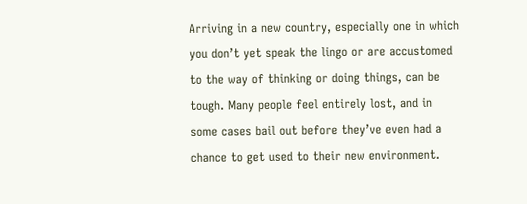Arriving in a new country, especially one in which you don’t yet speak the lingo or are accustomed to the way of thinking or doing things, can be tough. Many people feel entirely lost, and in some cases bail out before they’ve even had a chance to get used to their new environment.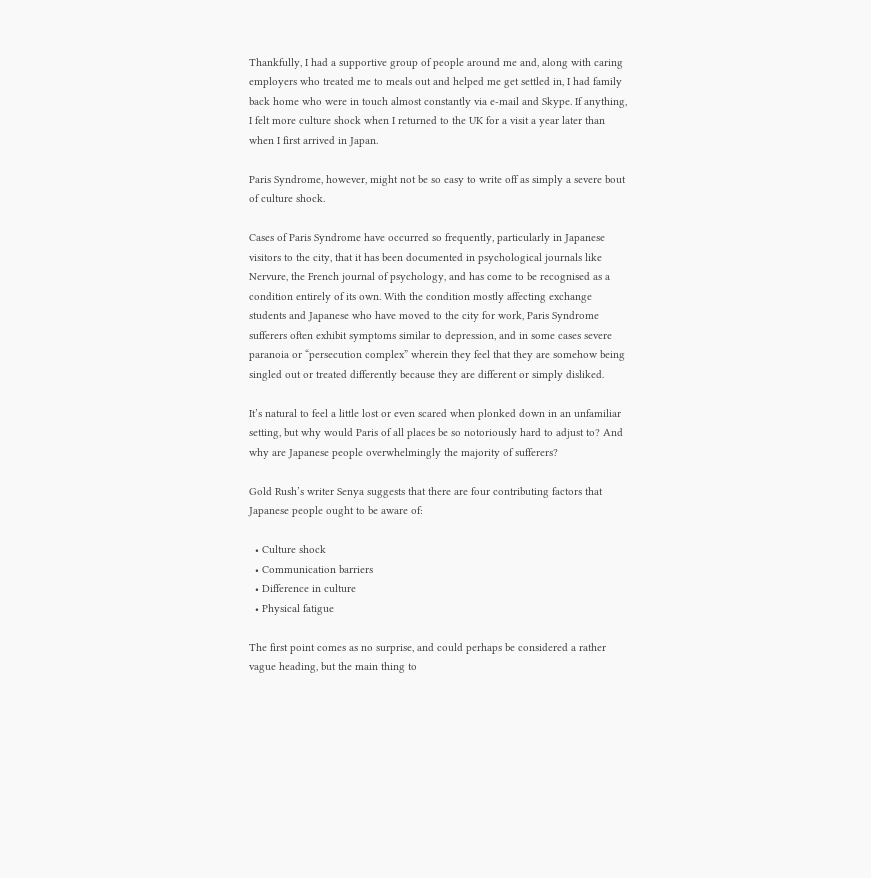Thankfully, I had a supportive group of people around me and, along with caring employers who treated me to meals out and helped me get settled in, I had family back home who were in touch almost constantly via e-mail and Skype. If anything, I felt more culture shock when I returned to the UK for a visit a year later than when I first arrived in Japan.

Paris Syndrome, however, might not be so easy to write off as simply a severe bout of culture shock.

Cases of Paris Syndrome have occurred so frequently, particularly in Japanese visitors to the city, that it has been documented in psychological journals like Nervure, the French journal of psychology, and has come to be recognised as a condition entirely of its own. With the condition mostly affecting exchange students and Japanese who have moved to the city for work, Paris Syndrome sufferers often exhibit symptoms similar to depression, and in some cases severe paranoia or “persecution complex” wherein they feel that they are somehow being singled out or treated differently because they are different or simply disliked.

It’s natural to feel a little lost or even scared when plonked down in an unfamiliar setting, but why would Paris of all places be so notoriously hard to adjust to? And why are Japanese people overwhelmingly the majority of sufferers?

Gold Rush’s writer Senya suggests that there are four contributing factors that Japanese people ought to be aware of:

  • Culture shock
  • Communication barriers
  • Difference in culture
  • Physical fatigue

The first point comes as no surprise, and could perhaps be considered a rather vague heading, but the main thing to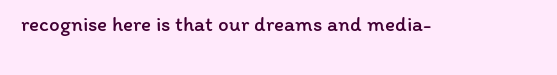recognise here is that our dreams and media-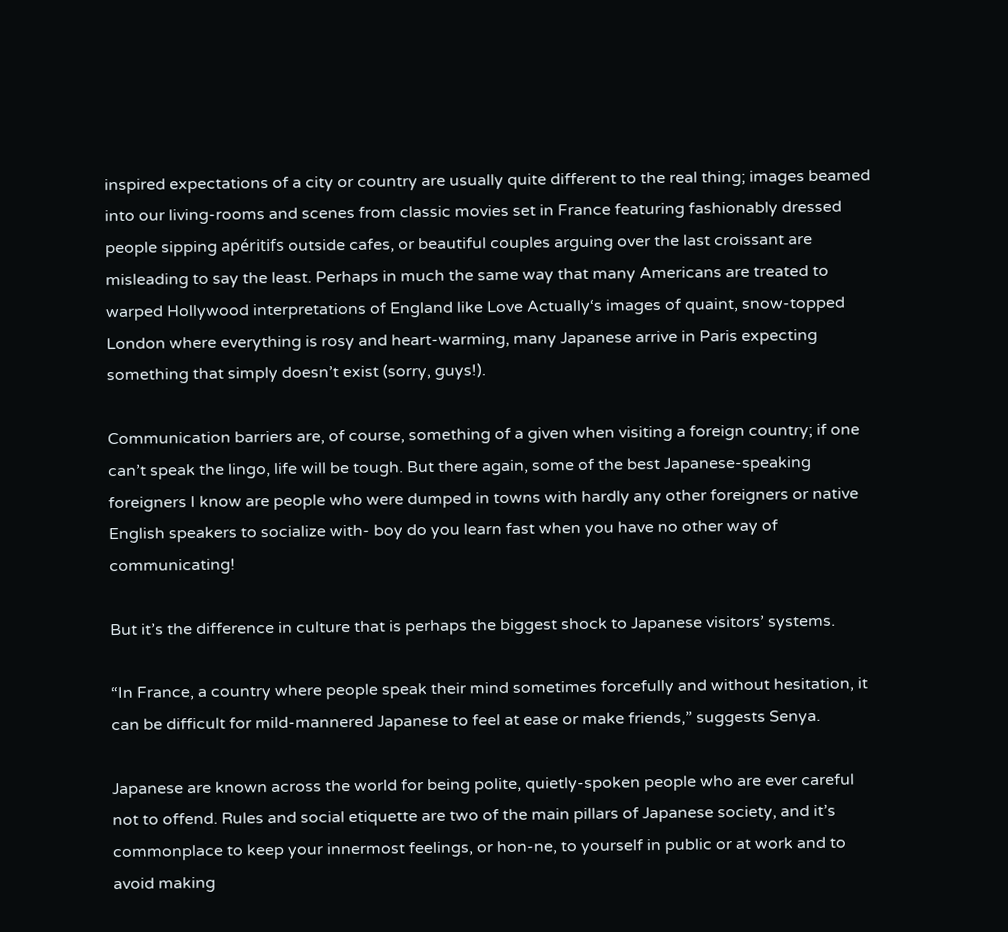inspired expectations of a city or country are usually quite different to the real thing; images beamed into our living-rooms and scenes from classic movies set in France featuring fashionably dressed people sipping apéritifs outside cafes, or beautiful couples arguing over the last croissant are misleading to say the least. Perhaps in much the same way that many Americans are treated to warped Hollywood interpretations of England like Love Actually‘s images of quaint, snow-topped London where everything is rosy and heart-warming, many Japanese arrive in Paris expecting something that simply doesn’t exist (sorry, guys!).

Communication barriers are, of course, something of a given when visiting a foreign country; if one can’t speak the lingo, life will be tough. But there again, some of the best Japanese-speaking foreigners I know are people who were dumped in towns with hardly any other foreigners or native English speakers to socialize with- boy do you learn fast when you have no other way of communicating!

But it’s the difference in culture that is perhaps the biggest shock to Japanese visitors’ systems.

“In France, a country where people speak their mind sometimes forcefully and without hesitation, it can be difficult for mild-mannered Japanese to feel at ease or make friends,” suggests Senya.

Japanese are known across the world for being polite, quietly-spoken people who are ever careful not to offend. Rules and social etiquette are two of the main pillars of Japanese society, and it’s commonplace to keep your innermost feelings, or hon-ne, to yourself in public or at work and to avoid making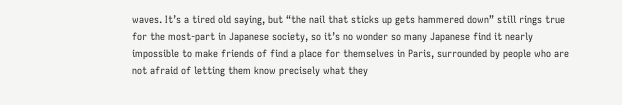waves. It’s a tired old saying, but “the nail that sticks up gets hammered down” still rings true for the most-part in Japanese society, so it’s no wonder so many Japanese find it nearly impossible to make friends of find a place for themselves in Paris, surrounded by people who are not afraid of letting them know precisely what they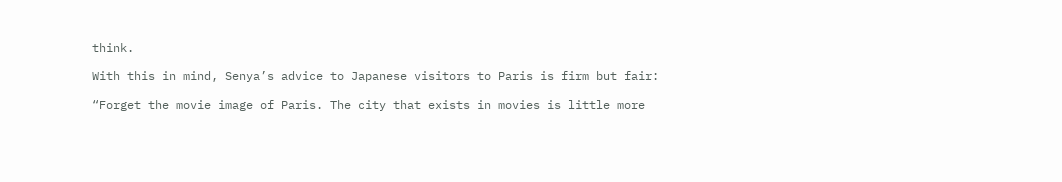think.

With this in mind, Senya’s advice to Japanese visitors to Paris is firm but fair:

“Forget the movie image of Paris. The city that exists in movies is little more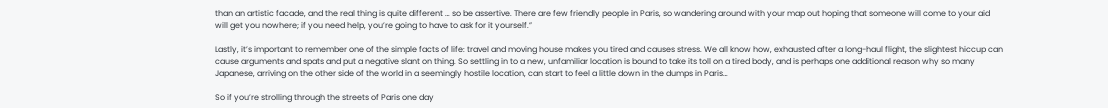than an artistic facade, and the real thing is quite different … so be assertive. There are few friendly people in Paris, so wandering around with your map out hoping that someone will come to your aid will get you nowhere; if you need help, you’re going to have to ask for it yourself.”

Lastly, it’s important to remember one of the simple facts of life: travel and moving house makes you tired and causes stress. We all know how, exhausted after a long-haul flight, the slightest hiccup can cause arguments and spats and put a negative slant on thing. So settling in to a new, unfamiliar location is bound to take its toll on a tired body, and is perhaps one additional reason why so many Japanese, arriving on the other side of the world in a seemingly hostile location, can start to feel a little down in the dumps in Paris…

So if you’re strolling through the streets of Paris one day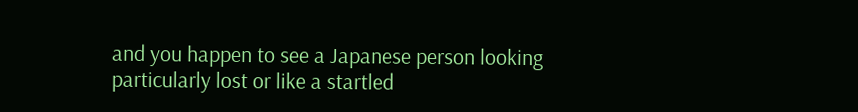and you happen to see a Japanese person looking particularly lost or like a startled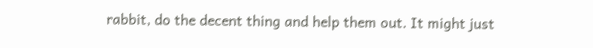rabbit, do the decent thing and help them out. It might just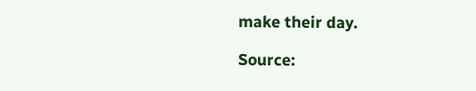make their day.

Source: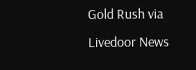Gold Rush via Livedoor News